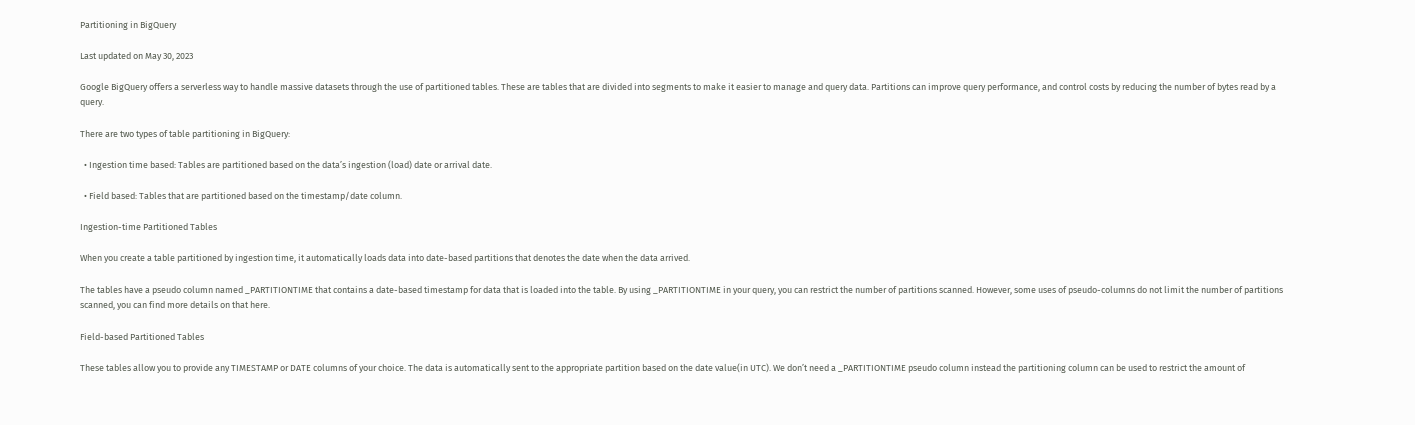Partitioning in BigQuery

Last updated on May 30, 2023

Google BigQuery offers a serverless way to handle massive datasets through the use of partitioned tables. These are tables that are divided into segments to make it easier to manage and query data. Partitions can improve query performance, and control costs by reducing the number of bytes read by a query.

There are two types of table partitioning in BigQuery:

  • Ingestion time based: Tables are partitioned based on the data’s ingestion (load) date or arrival date.

  • Field based: Tables that are partitioned based on the timestamp/date column.

Ingestion-time Partitioned Tables

When you create a table partitioned by ingestion time, it automatically loads data into date-based partitions that denotes the date when the data arrived.

The tables have a pseudo column named _PARTITIONTIME that contains a date-based timestamp for data that is loaded into the table. By using _PARTITIONTIME in your query, you can restrict the number of partitions scanned. However, some uses of pseudo-columns do not limit the number of partitions scanned, you can find more details on that here.

Field-based Partitioned Tables

These tables allow you to provide any TIMESTAMP or DATE columns of your choice. The data is automatically sent to the appropriate partition based on the date value(in UTC). We don’t need a _PARTITIONTIME pseudo column instead the partitioning column can be used to restrict the amount of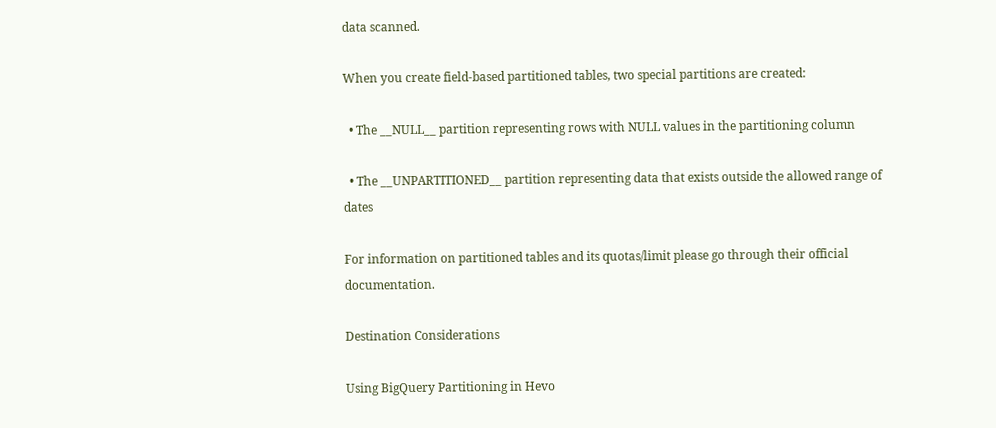data scanned.

When you create field-based partitioned tables, two special partitions are created:

  • The __NULL__ partition representing rows with NULL values in the partitioning column

  • The __UNPARTITIONED__ partition representing data that exists outside the allowed range of dates

For information on partitioned tables and its quotas/limit please go through their official documentation.

Destination Considerations

Using BigQuery Partitioning in Hevo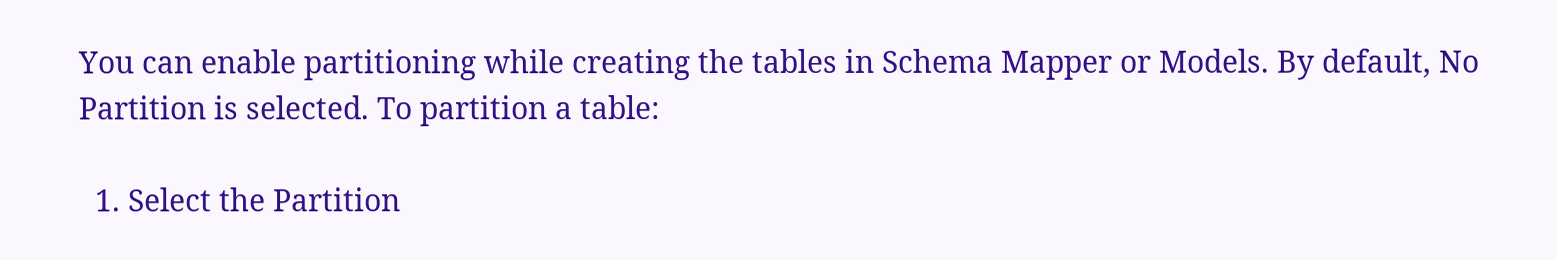You can enable partitioning while creating the tables in Schema Mapper or Models. By default, No Partition is selected. To partition a table:

  1. Select the Partition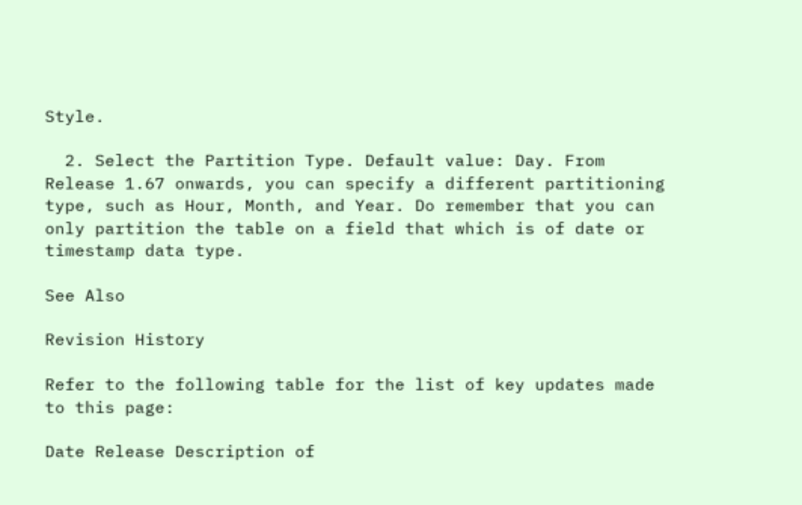Style.

  2. Select the Partition Type. Default value: Day. From Release 1.67 onwards, you can specify a different partitioning type, such as Hour, Month, and Year. Do remember that you can only partition the table on a field that which is of date or timestamp data type.

See Also

Revision History

Refer to the following table for the list of key updates made to this page:

Date Release Description of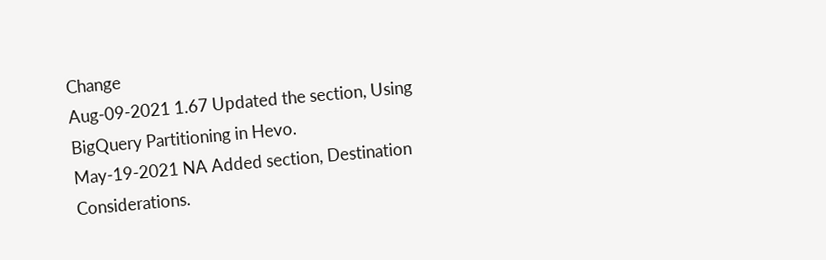Change
Aug-09-2021 1.67 Updated the section, Using BigQuery Partitioning in Hevo.
May-19-2021 NA Added section, Destination Considerations.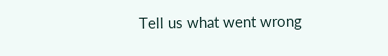Tell us what went wrong